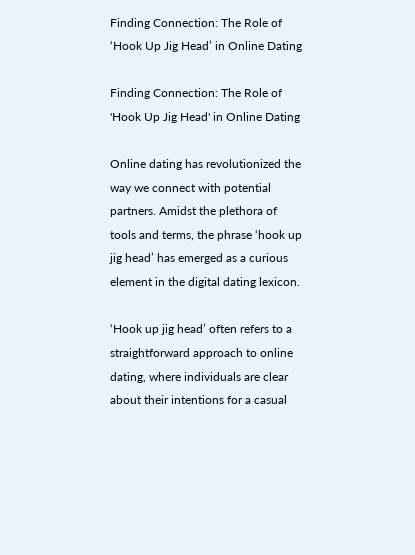Finding Connection: The Role of ‘Hook Up Jig Head’ in Online Dating

Finding Connection: The Role of 'Hook Up Jig Head' in Online Dating

Online dating has revolutionized the way we connect with potential partners. Amidst the plethora of tools and terms, the phrase ‘hook up jig head’ has emerged as a curious element in the digital dating lexicon.

‘Hook up jig head’ often refers to a straightforward approach to online dating, where individuals are clear about their intentions for a casual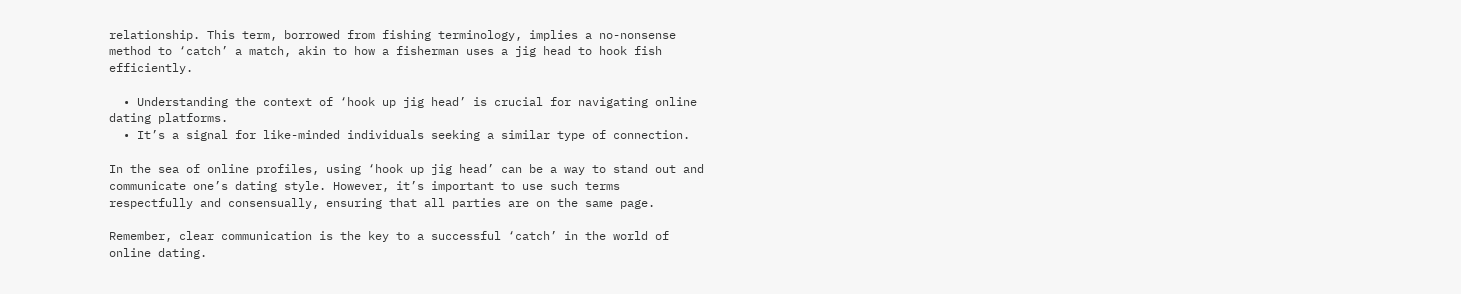relationship. This term, borrowed from fishing terminology, implies a no-nonsense method to ‘catch’ a match, akin to how a fisherman uses a jig head to hook fish efficiently.

  • Understanding the context of ‘hook up jig head’ is crucial for navigating online dating platforms.
  • It’s a signal for like-minded individuals seeking a similar type of connection.

In the sea of online profiles, using ‘hook up jig head’ can be a way to stand out and communicate one’s dating style. However, it’s important to use such terms respectfully and consensually, ensuring that all parties are on the same page.

Remember, clear communication is the key to a successful ‘catch’ in the world of online dating.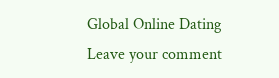Global Online Dating
Leave your comment